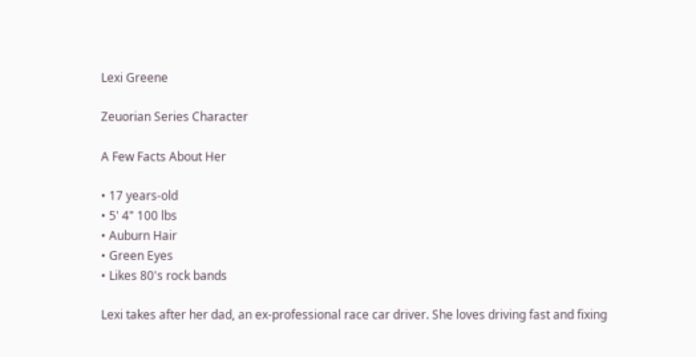Lexi Greene

Zeuorian Series Character

A Few Facts About Her

• 17 years-old
• 5' 4" 100 lbs
• Auburn Hair
• Green Eyes
• Likes 80's rock bands

Lexi takes after her dad, an ex-professional race car driver. She loves driving fast and fixing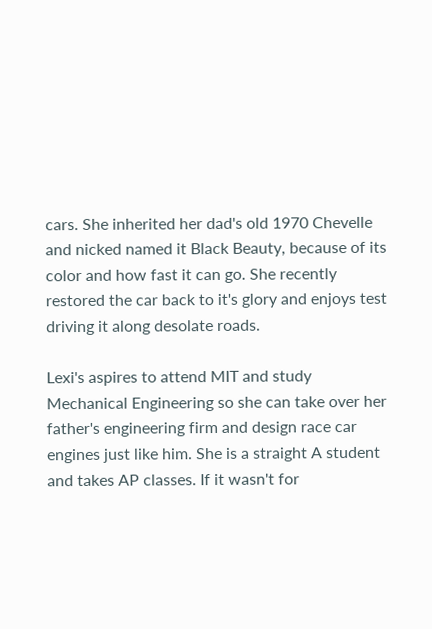cars. She inherited her dad's old 1970 Chevelle and nicked named it Black Beauty, because of its color and how fast it can go. She recently restored the car back to it's glory and enjoys test driving it along desolate roads.

Lexi's aspires to attend MIT and study Mechanical Engineering so she can take over her father's engineering firm and design race car engines just like him. She is a straight A student and takes AP classes. If it wasn't for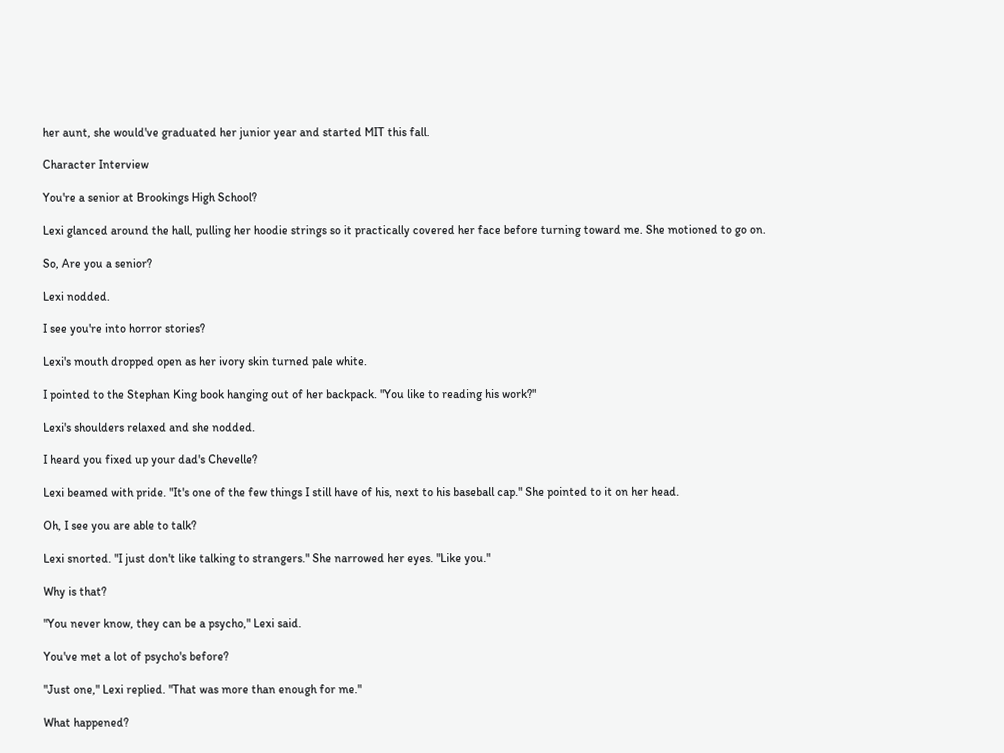her aunt, she would've graduated her junior year and started MIT this fall.

Character Interview

You're a senior at Brookings High School?

Lexi glanced around the hall, pulling her hoodie strings so it practically covered her face before turning toward me. She motioned to go on.

So, Are you a senior?

Lexi nodded.

I see you're into horror stories?

Lexi's mouth dropped open as her ivory skin turned pale white.

I pointed to the Stephan King book hanging out of her backpack. "You like to reading his work?"

Lexi's shoulders relaxed and she nodded.

I heard you fixed up your dad's Chevelle?

Lexi beamed with pride. "It's one of the few things I still have of his, next to his baseball cap." She pointed to it on her head.

Oh, I see you are able to talk?

Lexi snorted. "I just don't like talking to strangers." She narrowed her eyes. "Like you."

Why is that?

"You never know, they can be a psycho," Lexi said.

You've met a lot of psycho's before?

"Just one," Lexi replied. "That was more than enough for me."

What happened?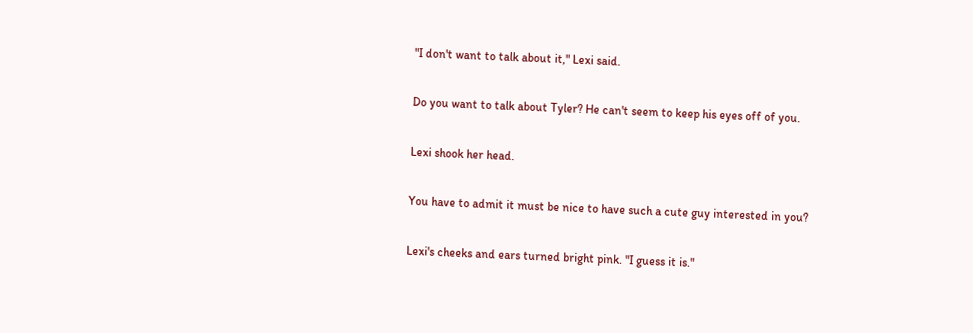"I don't want to talk about it," Lexi said.

Do you want to talk about Tyler? He can't seem to keep his eyes off of you.

Lexi shook her head.

You have to admit it must be nice to have such a cute guy interested in you?

Lexi's cheeks and ears turned bright pink. "I guess it is."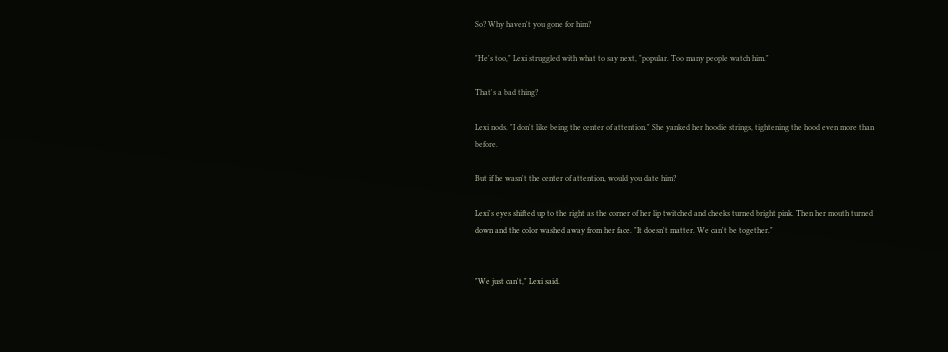So? Why haven't you gone for him?

"He's too," Lexi struggled with what to say next, "popular. Too many people watch him."

That's a bad thing?

Lexi nods. "I don't like being the center of attention." She yanked her hoodie strings, tightening the hood even more than before.

But if he wasn't the center of attention, would you date him?

Lexi's eyes shifted up to the right as the corner of her lip twitched and cheeks turned bright pink. Then her mouth turned down and the color washed away from her face. "It doesn't matter. We can't be together."


"We just can't," Lexi said.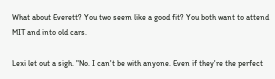What about Everett? You two seem like a good fit? You both want to attend MIT and into old cars.

Lexi let out a sigh. "No. I can't be with anyone. Even if they're the perfect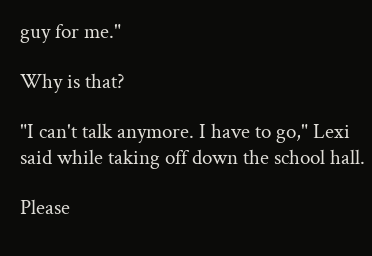guy for me."

Why is that?

"I can't talk anymore. I have to go," Lexi said while taking off down the school hall.

Please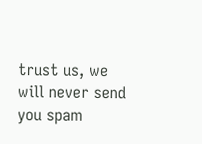trust us, we will never send you spam